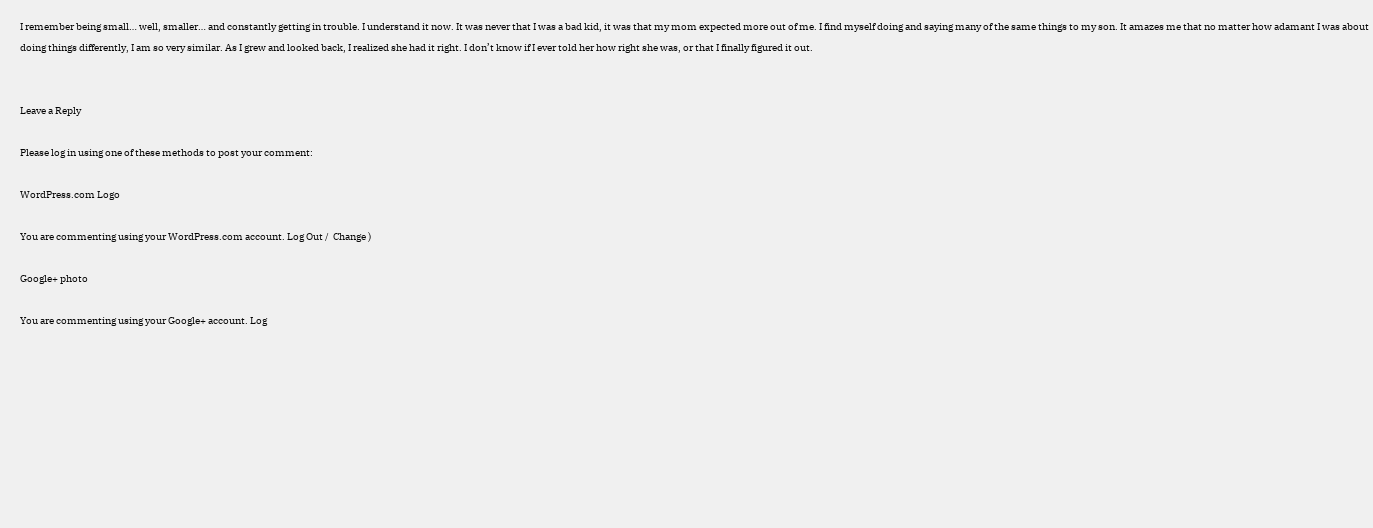I remember being small… well, smaller… and constantly getting in trouble. I understand it now. It was never that I was a bad kid, it was that my mom expected more out of me. I find myself doing and saying many of the same things to my son. It amazes me that no matter how adamant I was about doing things differently, I am so very similar. As I grew and looked back, I realized she had it right. I don’t know if I ever told her how right she was, or that I finally figured it out.


Leave a Reply

Please log in using one of these methods to post your comment:

WordPress.com Logo

You are commenting using your WordPress.com account. Log Out /  Change )

Google+ photo

You are commenting using your Google+ account. Log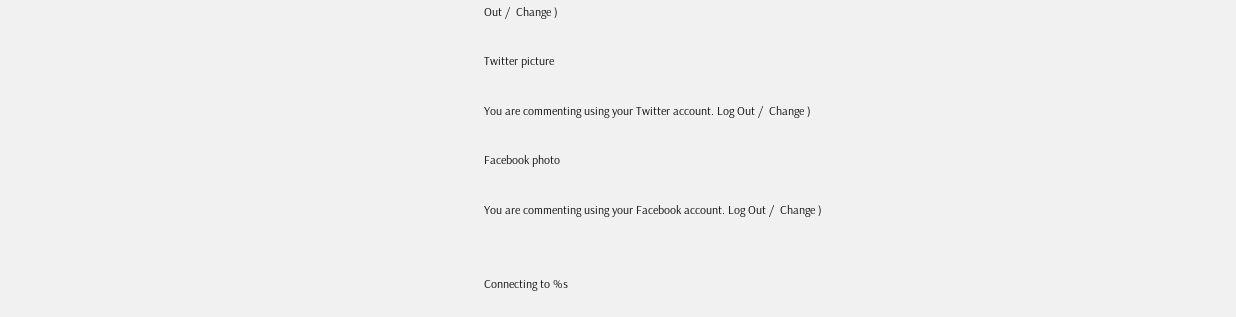Out /  Change )

Twitter picture

You are commenting using your Twitter account. Log Out /  Change )

Facebook photo

You are commenting using your Facebook account. Log Out /  Change )


Connecting to %s